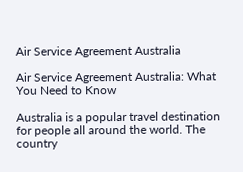Air Service Agreement Australia

Air Service Agreement Australia: What You Need to Know

Australia is a popular travel destination for people all around the world. The country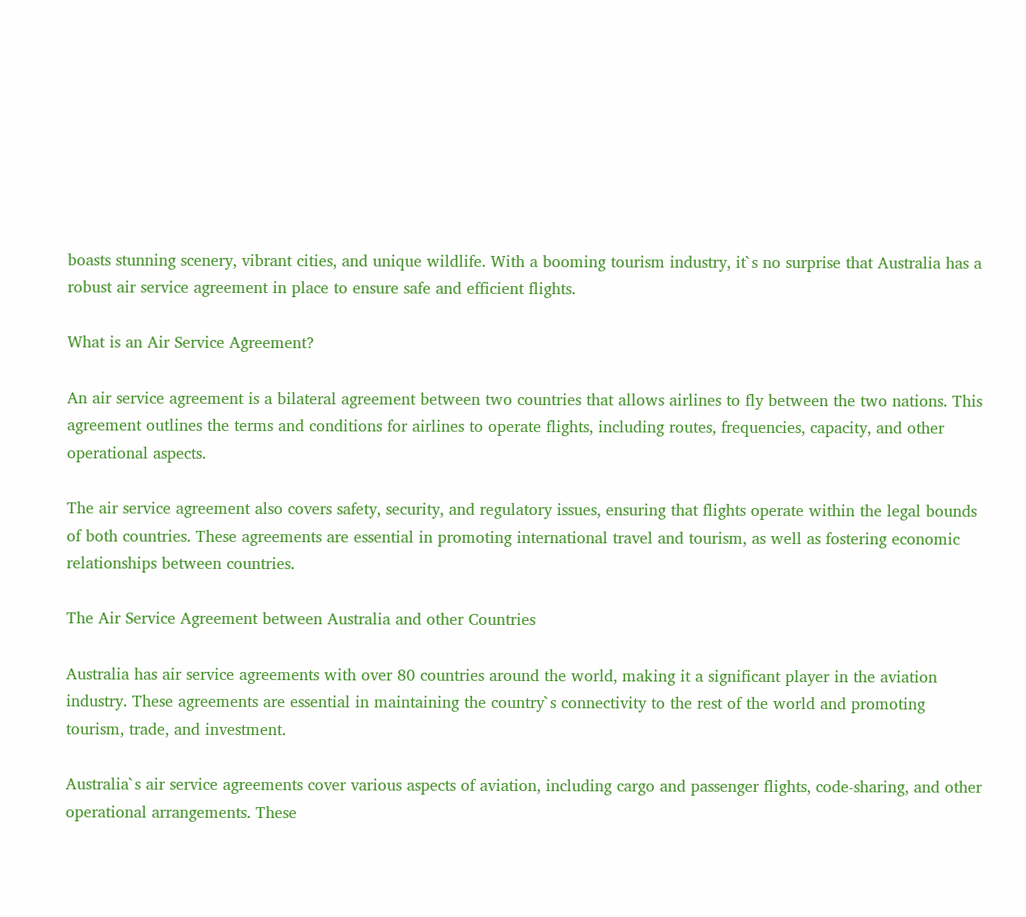boasts stunning scenery, vibrant cities, and unique wildlife. With a booming tourism industry, it`s no surprise that Australia has a robust air service agreement in place to ensure safe and efficient flights.

What is an Air Service Agreement?

An air service agreement is a bilateral agreement between two countries that allows airlines to fly between the two nations. This agreement outlines the terms and conditions for airlines to operate flights, including routes, frequencies, capacity, and other operational aspects.

The air service agreement also covers safety, security, and regulatory issues, ensuring that flights operate within the legal bounds of both countries. These agreements are essential in promoting international travel and tourism, as well as fostering economic relationships between countries.

The Air Service Agreement between Australia and other Countries

Australia has air service agreements with over 80 countries around the world, making it a significant player in the aviation industry. These agreements are essential in maintaining the country`s connectivity to the rest of the world and promoting tourism, trade, and investment.

Australia`s air service agreements cover various aspects of aviation, including cargo and passenger flights, code-sharing, and other operational arrangements. These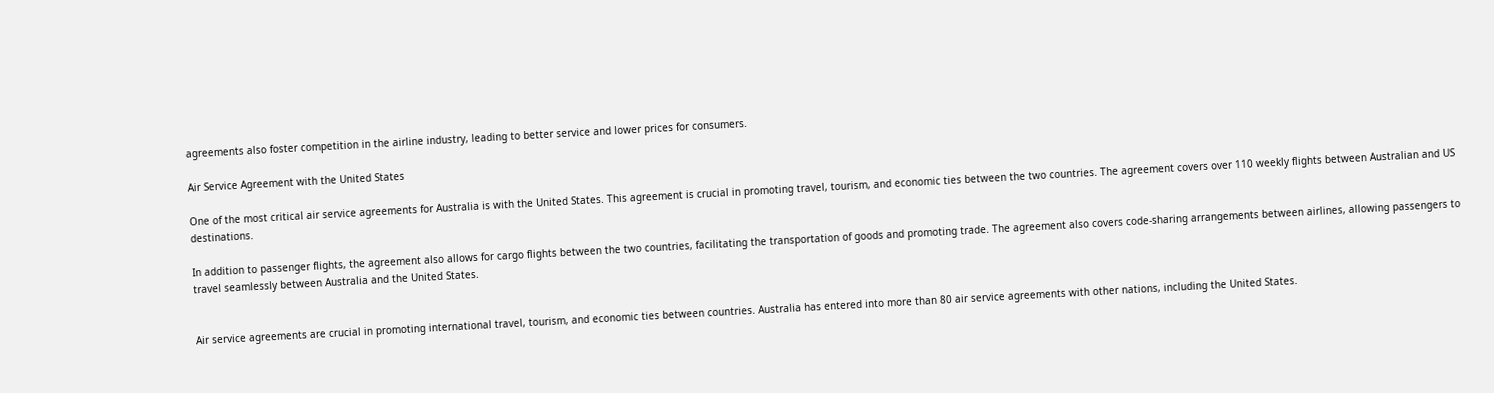agreements also foster competition in the airline industry, leading to better service and lower prices for consumers.

Air Service Agreement with the United States

One of the most critical air service agreements for Australia is with the United States. This agreement is crucial in promoting travel, tourism, and economic ties between the two countries. The agreement covers over 110 weekly flights between Australian and US destinations.

In addition to passenger flights, the agreement also allows for cargo flights between the two countries, facilitating the transportation of goods and promoting trade. The agreement also covers code-sharing arrangements between airlines, allowing passengers to travel seamlessly between Australia and the United States.


Air service agreements are crucial in promoting international travel, tourism, and economic ties between countries. Australia has entered into more than 80 air service agreements with other nations, including the United States.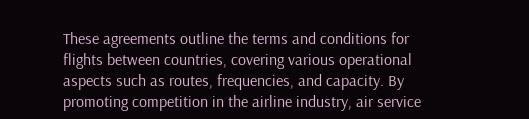These agreements outline the terms and conditions for flights between countries, covering various operational aspects such as routes, frequencies, and capacity. By promoting competition in the airline industry, air service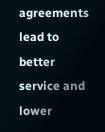agreements lead to better service and lower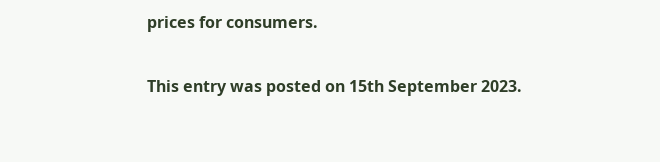prices for consumers.

This entry was posted on 15th September 2023.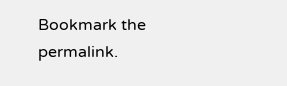Bookmark the permalink.